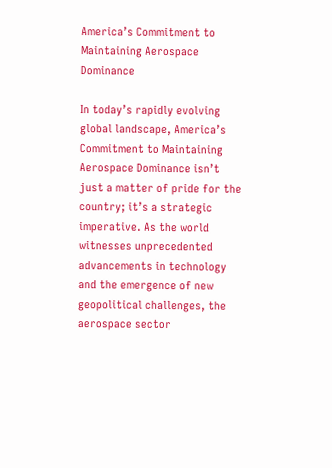America’s Commitment to Maintaining Aerospace Dominance

In today’s rapidly evolving global landscape, America’s Commitment to Maintaining Aerospace Dominance isn’t just a matter of pride for the country; it’s a strategic imperative. As the world witnesses unprecedented advancements in technology and the emergence of new geopolitical challenges, the aerospace sector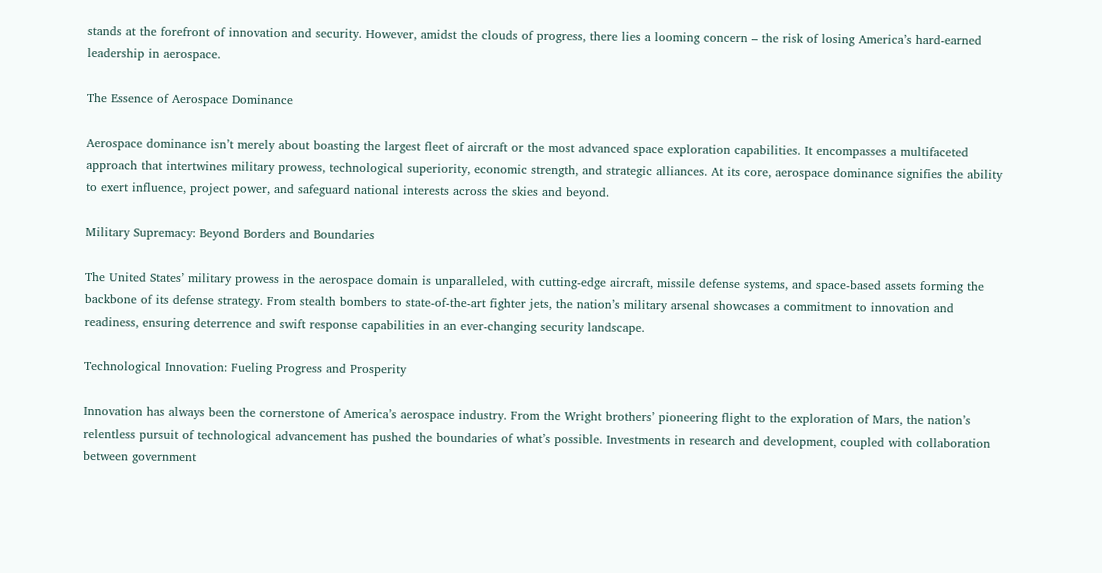stands at the forefront of innovation and security. However, amidst the clouds of progress, there lies a looming concern – the risk of losing America’s hard-earned leadership in aerospace.

The Essence of Aerospace Dominance

Aerospace dominance isn’t merely about boasting the largest fleet of aircraft or the most advanced space exploration capabilities. It encompasses a multifaceted approach that intertwines military prowess, technological superiority, economic strength, and strategic alliances. At its core, aerospace dominance signifies the ability to exert influence, project power, and safeguard national interests across the skies and beyond.

Military Supremacy: Beyond Borders and Boundaries

The United States’ military prowess in the aerospace domain is unparalleled, with cutting-edge aircraft, missile defense systems, and space-based assets forming the backbone of its defense strategy. From stealth bombers to state-of-the-art fighter jets, the nation’s military arsenal showcases a commitment to innovation and readiness, ensuring deterrence and swift response capabilities in an ever-changing security landscape.

Technological Innovation: Fueling Progress and Prosperity

Innovation has always been the cornerstone of America’s aerospace industry. From the Wright brothers’ pioneering flight to the exploration of Mars, the nation’s relentless pursuit of technological advancement has pushed the boundaries of what’s possible. Investments in research and development, coupled with collaboration between government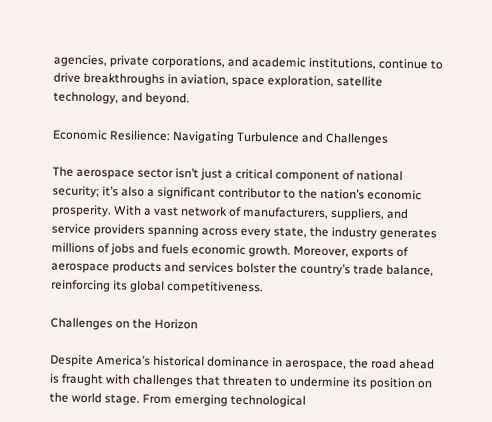agencies, private corporations, and academic institutions, continue to drive breakthroughs in aviation, space exploration, satellite technology, and beyond.

Economic Resilience: Navigating Turbulence and Challenges

The aerospace sector isn’t just a critical component of national security; it’s also a significant contributor to the nation’s economic prosperity. With a vast network of manufacturers, suppliers, and service providers spanning across every state, the industry generates millions of jobs and fuels economic growth. Moreover, exports of aerospace products and services bolster the country’s trade balance, reinforcing its global competitiveness.

Challenges on the Horizon

Despite America’s historical dominance in aerospace, the road ahead is fraught with challenges that threaten to undermine its position on the world stage. From emerging technological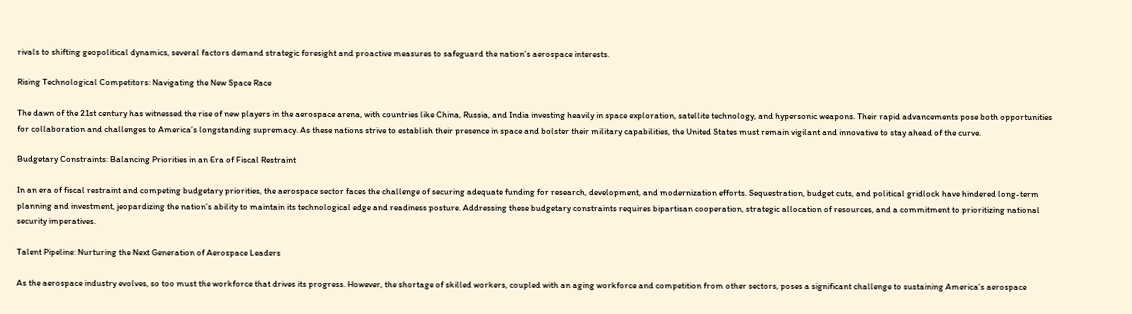rivals to shifting geopolitical dynamics, several factors demand strategic foresight and proactive measures to safeguard the nation’s aerospace interests.

Rising Technological Competitors: Navigating the New Space Race

The dawn of the 21st century has witnessed the rise of new players in the aerospace arena, with countries like China, Russia, and India investing heavily in space exploration, satellite technology, and hypersonic weapons. Their rapid advancements pose both opportunities for collaboration and challenges to America’s longstanding supremacy. As these nations strive to establish their presence in space and bolster their military capabilities, the United States must remain vigilant and innovative to stay ahead of the curve.

Budgetary Constraints: Balancing Priorities in an Era of Fiscal Restraint

In an era of fiscal restraint and competing budgetary priorities, the aerospace sector faces the challenge of securing adequate funding for research, development, and modernization efforts. Sequestration, budget cuts, and political gridlock have hindered long-term planning and investment, jeopardizing the nation’s ability to maintain its technological edge and readiness posture. Addressing these budgetary constraints requires bipartisan cooperation, strategic allocation of resources, and a commitment to prioritizing national security imperatives.

Talent Pipeline: Nurturing the Next Generation of Aerospace Leaders

As the aerospace industry evolves, so too must the workforce that drives its progress. However, the shortage of skilled workers, coupled with an aging workforce and competition from other sectors, poses a significant challenge to sustaining America’s aerospace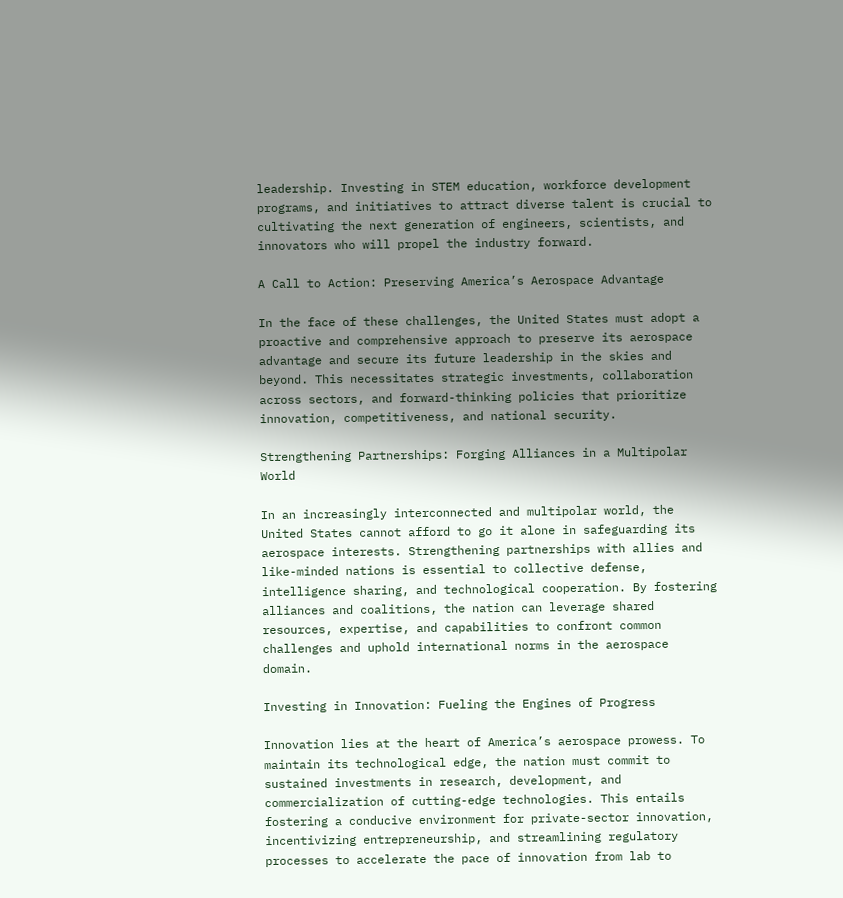leadership. Investing in STEM education, workforce development programs, and initiatives to attract diverse talent is crucial to cultivating the next generation of engineers, scientists, and innovators who will propel the industry forward.

A Call to Action: Preserving America’s Aerospace Advantage

In the face of these challenges, the United States must adopt a proactive and comprehensive approach to preserve its aerospace advantage and secure its future leadership in the skies and beyond. This necessitates strategic investments, collaboration across sectors, and forward-thinking policies that prioritize innovation, competitiveness, and national security.

Strengthening Partnerships: Forging Alliances in a Multipolar World

In an increasingly interconnected and multipolar world, the United States cannot afford to go it alone in safeguarding its aerospace interests. Strengthening partnerships with allies and like-minded nations is essential to collective defense, intelligence sharing, and technological cooperation. By fostering alliances and coalitions, the nation can leverage shared resources, expertise, and capabilities to confront common challenges and uphold international norms in the aerospace domain.

Investing in Innovation: Fueling the Engines of Progress

Innovation lies at the heart of America’s aerospace prowess. To maintain its technological edge, the nation must commit to sustained investments in research, development, and commercialization of cutting-edge technologies. This entails fostering a conducive environment for private-sector innovation, incentivizing entrepreneurship, and streamlining regulatory processes to accelerate the pace of innovation from lab to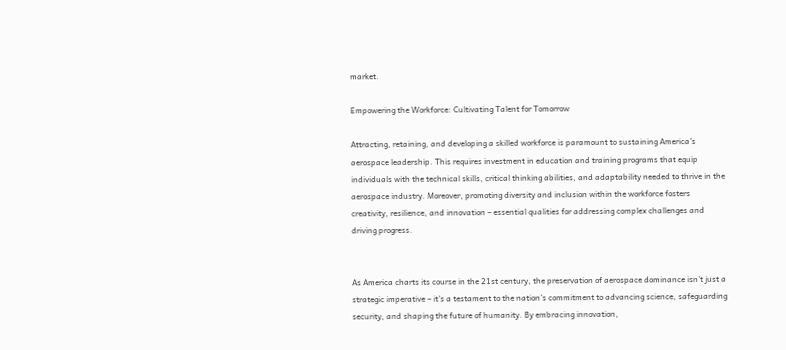market.

Empowering the Workforce: Cultivating Talent for Tomorrow

Attracting, retaining, and developing a skilled workforce is paramount to sustaining America’s aerospace leadership. This requires investment in education and training programs that equip individuals with the technical skills, critical thinking abilities, and adaptability needed to thrive in the aerospace industry. Moreover, promoting diversity and inclusion within the workforce fosters creativity, resilience, and innovation – essential qualities for addressing complex challenges and driving progress.


As America charts its course in the 21st century, the preservation of aerospace dominance isn’t just a strategic imperative – it’s a testament to the nation’s commitment to advancing science, safeguarding security, and shaping the future of humanity. By embracing innovation,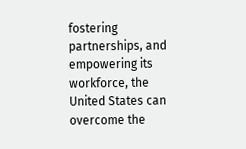fostering partnerships, and empowering its workforce, the United States can overcome the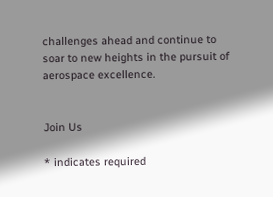challenges ahead and continue to soar to new heights in the pursuit of aerospace excellence.


Join Us

* indicates required